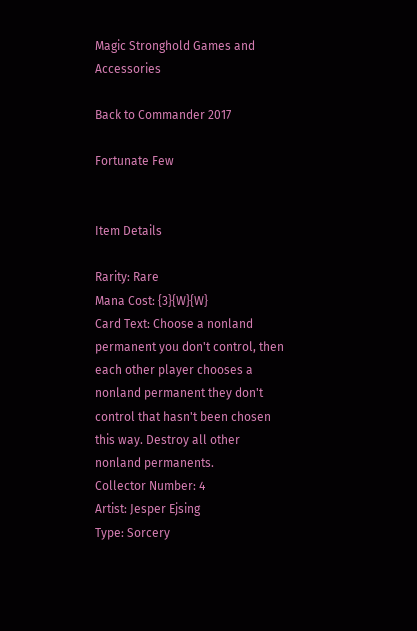Magic Stronghold Games and Accessories

Back to Commander 2017

Fortunate Few


Item Details

Rarity: Rare
Mana Cost: {3}{W}{W}
Card Text: Choose a nonland permanent you don't control, then each other player chooses a nonland permanent they don't control that hasn't been chosen this way. Destroy all other nonland permanents.
Collector Number: 4
Artist: Jesper Ejsing
Type: Sorcery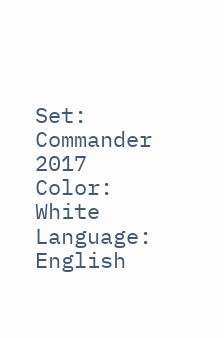Set: Commander 2017
Color: White
Language: English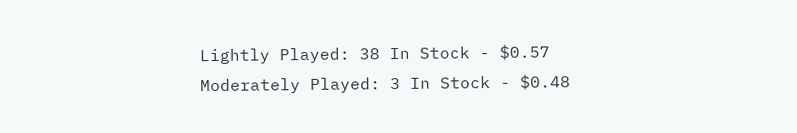Lightly Played: 38 In Stock - $0.57
Moderately Played: 3 In Stock - $0.48